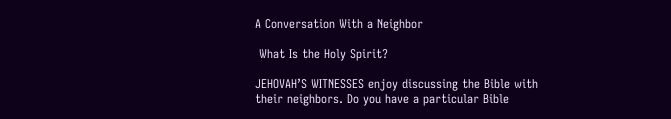A Conversation With a Neighbor

 What Is the Holy Spirit?

JEHOVAH’S WITNESSES enjoy discussing the Bible with their neighbors. Do you have a particular Bible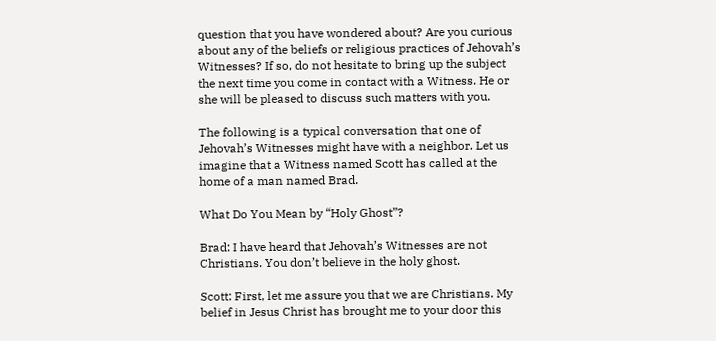question that you have wondered about? Are you curious about any of the beliefs or religious practices of Jehovah’s Witnesses? If so, do not hesitate to bring up the subject the next time you come in contact with a Witness. He or she will be pleased to discuss such matters with you.

The following is a typical conversation that one of Jehovah’s Witnesses might have with a neighbor. Let us imagine that a Witness named Scott has called at the home of a man named Brad.

What Do You Mean by “Holy Ghost”?

Brad: I have heard that Jehovah’s Witnesses are not Christians. You don’t believe in the holy ghost.

Scott: First, let me assure you that we are Christians. My belief in Jesus Christ has brought me to your door this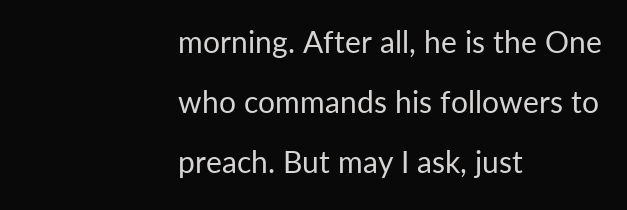morning. After all, he is the One who commands his followers to preach. But may I ask, just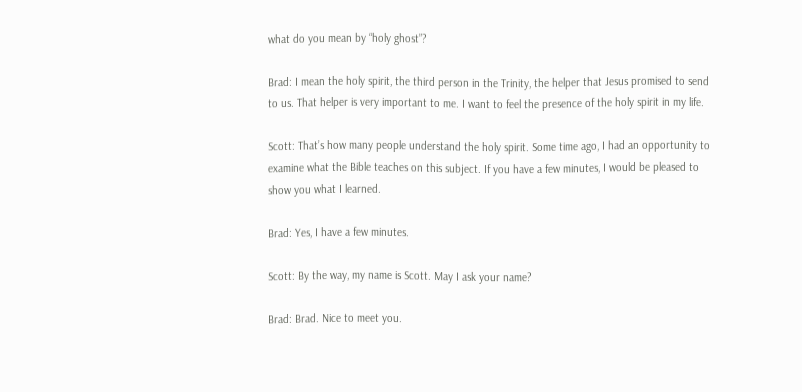what do you mean by “holy ghost”?

Brad: I mean the holy spirit, the third person in the Trinity, the helper that Jesus promised to send to us. That helper is very important to me. I want to feel the presence of the holy spirit in my life.

Scott: That’s how many people understand the holy spirit. Some time ago, I had an opportunity to examine what the Bible teaches on this subject. If you have a few minutes, I would be pleased to show you what I learned.

Brad: Yes, I have a few minutes.

Scott: By the way, my name is Scott. May I ask your name?

Brad: Brad. Nice to meet you.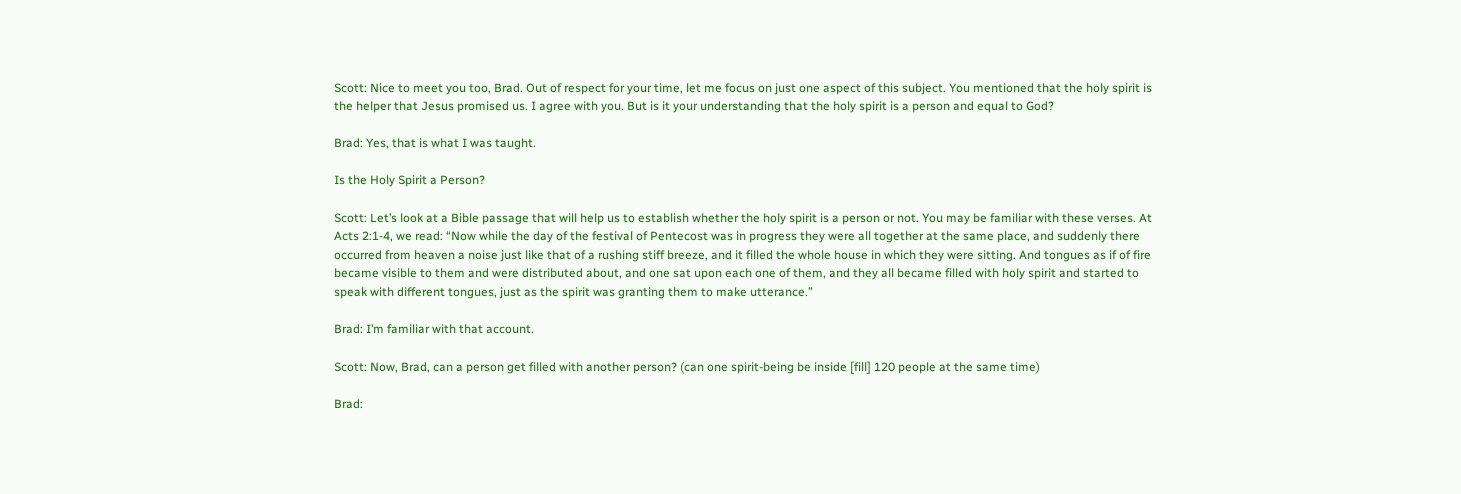Scott: Nice to meet you too, Brad. Out of respect for your time, let me focus on just one aspect of this subject. You mentioned that the holy spirit is the helper that Jesus promised us. I agree with you. But is it your understanding that the holy spirit is a person and equal to God?

Brad: Yes, that is what I was taught.

Is the Holy Spirit a Person?

Scott: Let’s look at a Bible passage that will help us to establish whether the holy spirit is a person or not. You may be familiar with these verses. At Acts 2:1-4, we read: “Now while the day of the festival of Pentecost was in progress they were all together at the same place, and suddenly there occurred from heaven a noise just like that of a rushing stiff breeze, and it filled the whole house in which they were sitting. And tongues as if of fire became visible to them and were distributed about, and one sat upon each one of them, and they all became filled with holy spirit and started to speak with different tongues, just as the spirit was granting them to make utterance.”

Brad: I’m familiar with that account.

Scott: Now, Brad, can a person get filled with another person? (can one spirit-being be inside [fill] 120 people at the same time)

Brad: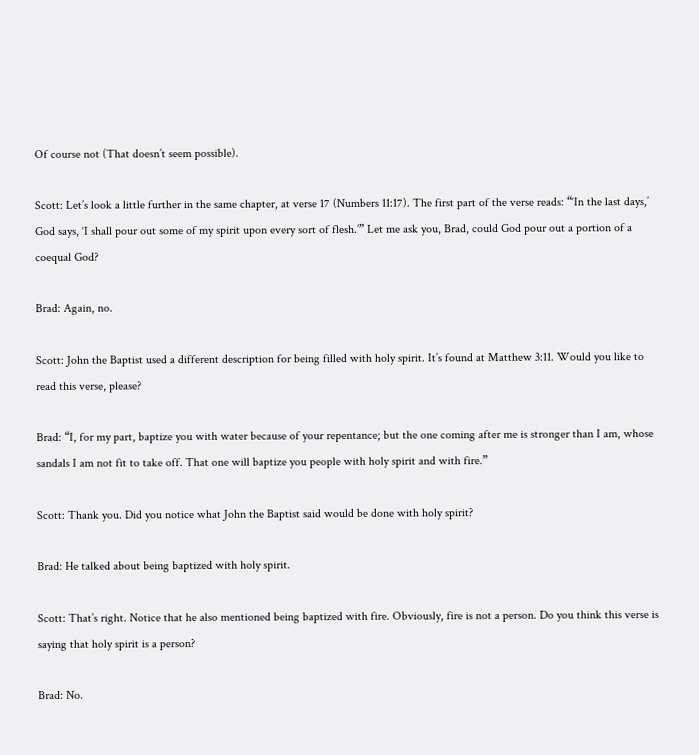Of course not (That doesn’t seem possible).

Scott: Let’s look a little further in the same chapter, at verse 17 (Numbers 11:17). The first part of the verse reads: “‘In the last days,’ God says, ‘I shall pour out some of my spirit upon every sort of flesh.’” Let me ask you, Brad, could God pour out a portion of a coequal God?

Brad: Again, no.

Scott: John the Baptist used a different description for being filled with holy spirit. It’s found at Matthew 3:11. Would you like to read this verse, please?

Brad: “I, for my part, baptize you with water because of your repentance; but the one coming after me is stronger than I am, whose sandals I am not fit to take off. That one will baptize you people with holy spirit and with fire.”

Scott: Thank you. Did you notice what John the Baptist said would be done with holy spirit?

Brad: He talked about being baptized with holy spirit.

Scott: That’s right. Notice that he also mentioned being baptized with fire. Obviously, fire is not a person. Do you think this verse is saying that holy spirit is a person?

Brad: No.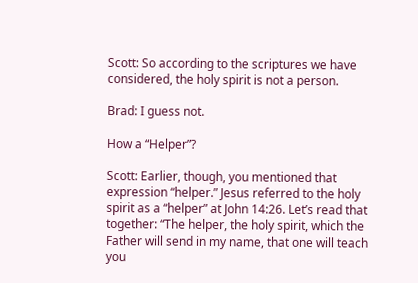Scott: So according to the scriptures we have considered, the holy spirit is not a person.

Brad: I guess not.

How a “Helper”?

Scott: Earlier, though, you mentioned that expression “helper.” Jesus referred to the holy spirit as a “helper” at John 14:26. Let’s read that together: “The helper, the holy spirit, which the Father will send in my name, that one will teach you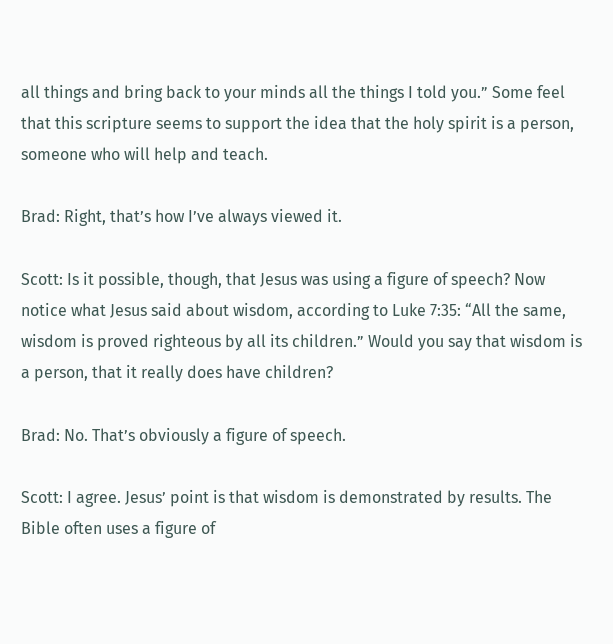all things and bring back to your minds all the things I told you.” Some feel that this scripture seems to support the idea that the holy spirit is a person, someone who will help and teach.

Brad: Right, that’s how I’ve always viewed it.

Scott: Is it possible, though, that Jesus was using a figure of speech? Now notice what Jesus said about wisdom, according to Luke 7:35: “All the same, wisdom is proved righteous by all its children.” Would you say that wisdom is a person, that it really does have children?

Brad: No. That’s obviously a figure of speech.

Scott: I agree. Jesus’ point is that wisdom is demonstrated by results. The Bible often uses a figure of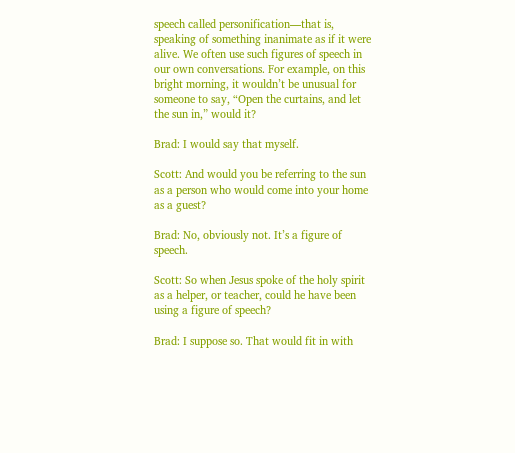speech called personification—that is, speaking of something inanimate as if it were alive. We often use such figures of speech in our own conversations. For example, on this bright morning, it wouldn’t be unusual for someone to say, “Open the curtains, and let the sun in,” would it?

Brad: I would say that myself.

Scott: And would you be referring to the sun as a person who would come into your home as a guest?

Brad: No, obviously not. It’s a figure of speech.

Scott: So when Jesus spoke of the holy spirit as a helper, or teacher, could he have been using a figure of speech?

Brad: I suppose so. That would fit in with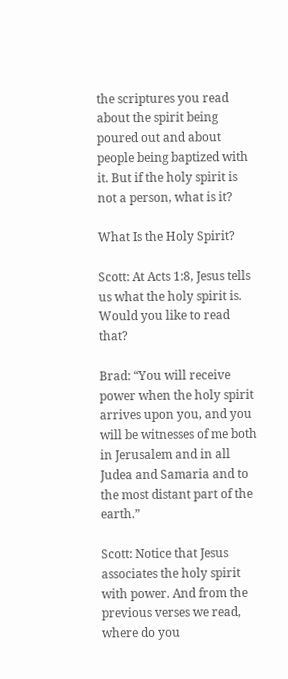the scriptures you read about the spirit being poured out and about people being baptized with it. But if the holy spirit is not a person, what is it?

What Is the Holy Spirit?

Scott: At Acts 1:8, Jesus tells us what the holy spirit is. Would you like to read that?

Brad: “You will receive power when the holy spirit arrives upon you, and you will be witnesses of me both in Jerusalem and in all Judea and Samaria and to the most distant part of the earth.”

Scott: Notice that Jesus associates the holy spirit with power. And from the previous verses we read, where do you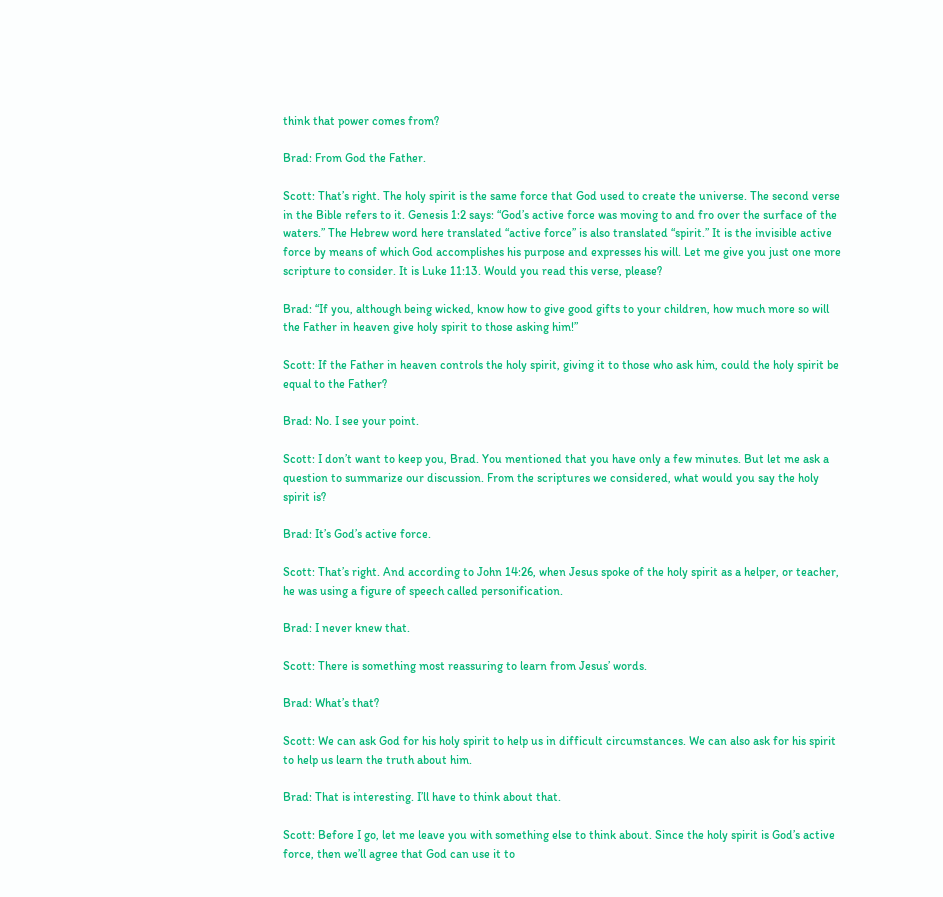think that power comes from?

Brad: From God the Father.

Scott: That’s right. The holy spirit is the same force that God used to create the universe. The second verse in the Bible refers to it. Genesis 1:2 says: “God’s active force was moving to and fro over the surface of the waters.” The Hebrew word here translated “active force” is also translated “spirit.” It is the invisible active force by means of which God accomplishes his purpose and expresses his will. Let me give you just one more scripture to consider. It is Luke 11:13. Would you read this verse, please?

Brad: “If you, although being wicked, know how to give good gifts to your children, how much more so will the Father in heaven give holy spirit to those asking him!”

Scott: If the Father in heaven controls the holy spirit, giving it to those who ask him, could the holy spirit be equal to the Father?

Brad: No. I see your point.

Scott: I don’t want to keep you, Brad. You mentioned that you have only a few minutes. But let me ask a question to summarize our discussion. From the scriptures we considered, what would you say the holy spirit is?

Brad: It’s God’s active force.

Scott: That’s right. And according to John 14:26, when Jesus spoke of the holy spirit as a helper, or teacher, he was using a figure of speech called personification.

Brad: I never knew that.

Scott: There is something most reassuring to learn from Jesus’ words.

Brad: What’s that?

Scott: We can ask God for his holy spirit to help us in difficult circumstances. We can also ask for his spirit to help us learn the truth about him.

Brad: That is interesting. I’ll have to think about that.

Scott: Before I go, let me leave you with something else to think about. Since the holy spirit is God’s active force, then we’ll agree that God can use it to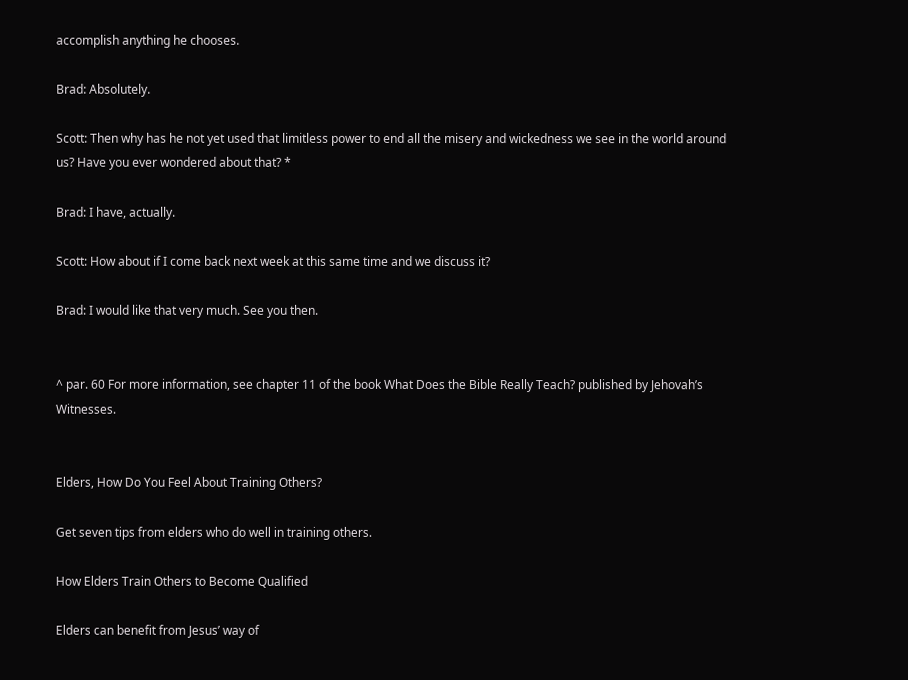accomplish anything he chooses.

Brad: Absolutely.

Scott: Then why has he not yet used that limitless power to end all the misery and wickedness we see in the world around us? Have you ever wondered about that? *

Brad: I have, actually.

Scott: How about if I come back next week at this same time and we discuss it?

Brad: I would like that very much. See you then.


^ par. 60 For more information, see chapter 11 of the book What Does the Bible Really Teach? published by Jehovah’s Witnesses.


Elders, How Do You Feel About Training Others?

Get seven tips from elders who do well in training others.

How Elders Train Others to Become Qualified

Elders can benefit from Jesus’ way of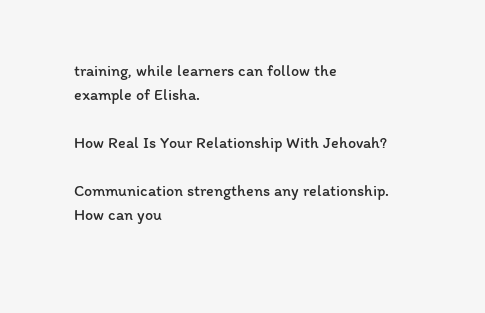training, while learners can follow the example of Elisha.

How Real Is Your Relationship With Jehovah?

Communication strengthens any relationship. How can you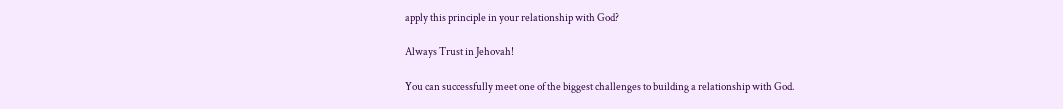apply this principle in your relationship with God?

Always Trust in Jehovah!

You can successfully meet one of the biggest challenges to building a relationship with God.